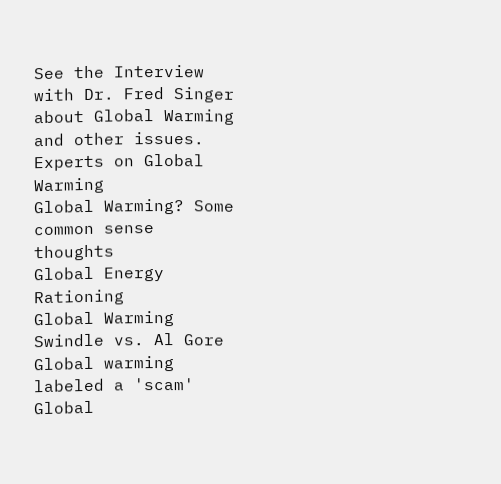See the Interview with Dr. Fred Singer about Global Warming and other issues.
Experts on Global Warming
Global Warming? Some common sense thoughts
Global Energy Rationing
Global Warming Swindle vs. Al Gore
Global warming labeled a 'scam'
Global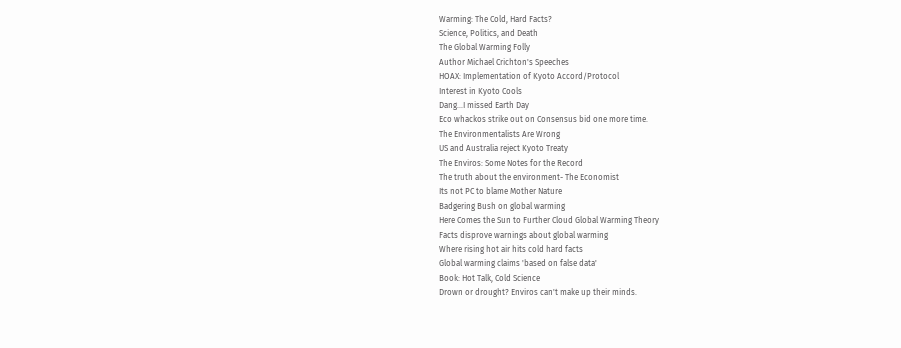Warming: The Cold, Hard Facts?
Science, Politics, and Death
The Global Warming Folly
Author Michael Crichton's Speeches
HOAX: Implementation of Kyoto Accord/Protocol
Interest in Kyoto Cools
Dang...I missed Earth Day
Eco whackos strike out on Consensus bid one more time.
The Environmentalists Are Wrong
US and Australia reject Kyoto Treaty
The Enviros: Some Notes for the Record
The truth about the environment- The Economist
Its not PC to blame Mother Nature
Badgering Bush on global warming
Here Comes the Sun to Further Cloud Global Warming Theory
Facts disprove warnings about global warming
Where rising hot air hits cold hard facts
Global warming claims 'based on false data'
Book: Hot Talk, Cold Science
Drown or drought? Enviros can't make up their minds.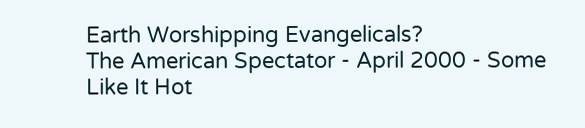Earth Worshipping Evangelicals?
The American Spectator - April 2000 - Some Like It Hot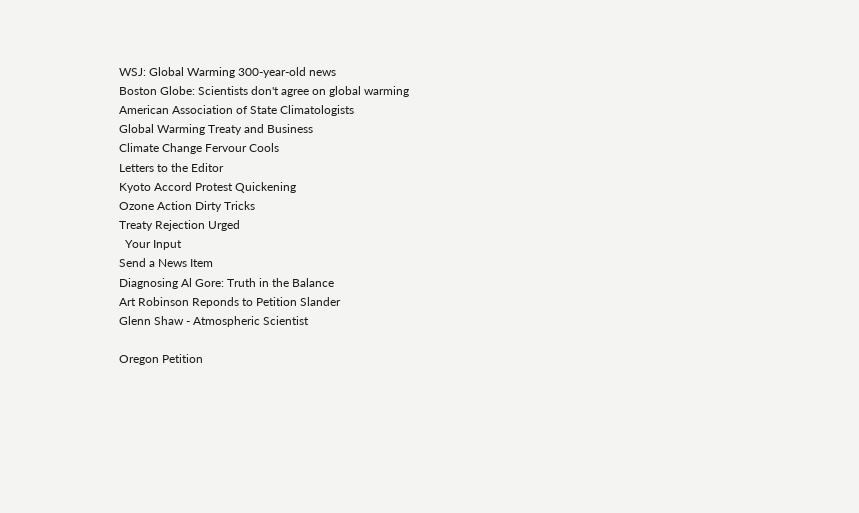WSJ: Global Warming 300-year-old news
Boston Globe: Scientists don't agree on global warming
American Association of State Climatologists
Global Warming Treaty and Business
Climate Change Fervour Cools
Letters to the Editor
Kyoto Accord Protest Quickening
Ozone Action Dirty Tricks
Treaty Rejection Urged
  Your Input
Send a News Item
Diagnosing Al Gore: Truth in the Balance
Art Robinson Reponds to Petition Slander
Glenn Shaw - Atmospheric Scientist

Oregon Petition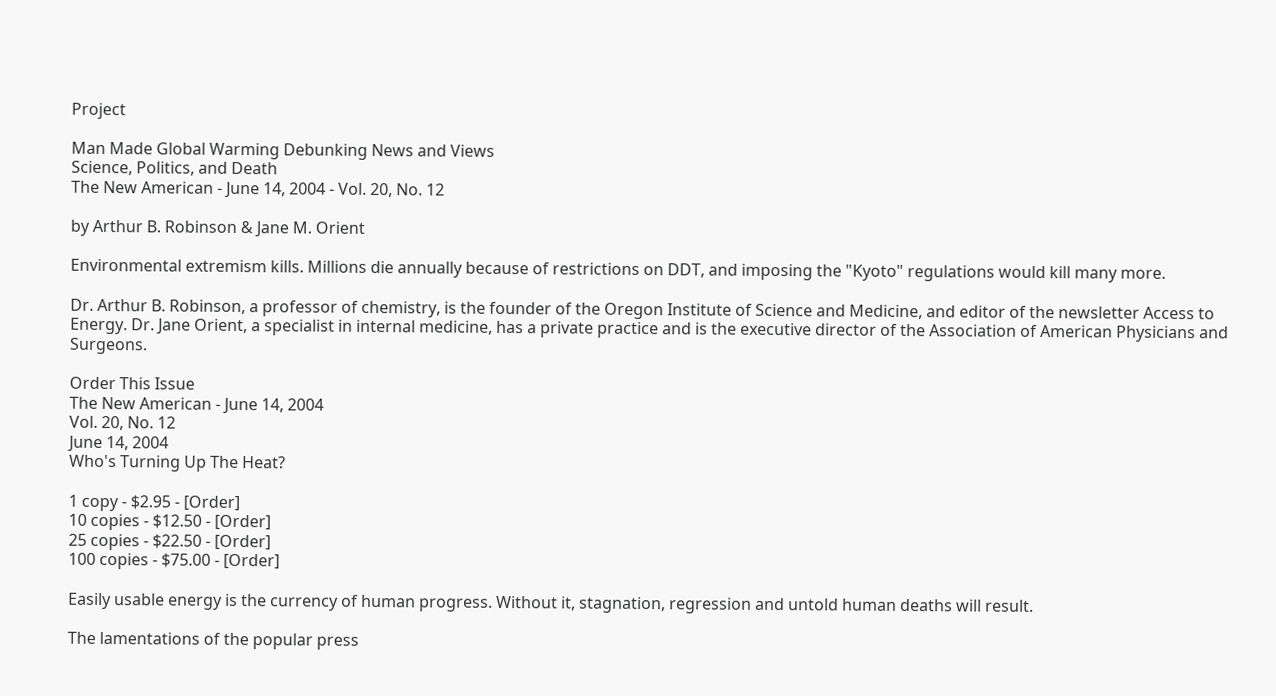Project

Man Made Global Warming Debunking News and Views
Science, Politics, and Death
The New American - June 14, 2004 - Vol. 20, No. 12

by Arthur B. Robinson & Jane M. Orient

Environmental extremism kills. Millions die annually because of restrictions on DDT, and imposing the "Kyoto" regulations would kill many more.

Dr. Arthur B. Robinson, a professor of chemistry, is the founder of the Oregon Institute of Science and Medicine, and editor of the newsletter Access to Energy. Dr. Jane Orient, a specialist in internal medicine, has a private practice and is the executive director of the Association of American Physicians and Surgeons.

Order This Issue
The New American - June 14, 2004
Vol. 20, No. 12
June 14, 2004
Who's Turning Up The Heat?

1 copy - $2.95 - [Order]
10 copies - $12.50 - [Order]
25 copies - $22.50 - [Order]
100 copies - $75.00 - [Order]

Easily usable energy is the currency of human progress. Without it, stagnation, regression and untold human deaths will result.

The lamentations of the popular press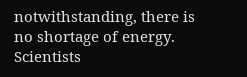notwithstanding, there is no shortage of energy. Scientists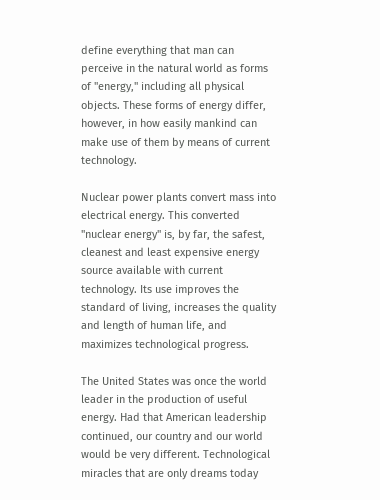define everything that man can perceive in the natural world as forms of "energy," including all physical objects. These forms of energy differ, however, in how easily mankind can make use of them by means of current technology.

Nuclear power plants convert mass into electrical energy. This converted "nuclear energy" is, by far, the safest, cleanest and least expensive energy source available with current technology. Its use improves the standard of living, increases the quality and length of human life, and maximizes technological progress.

The United States was once the world leader in the production of useful energy. Had that American leadership continued, our country and our world would be very different. Technological miracles that are only dreams today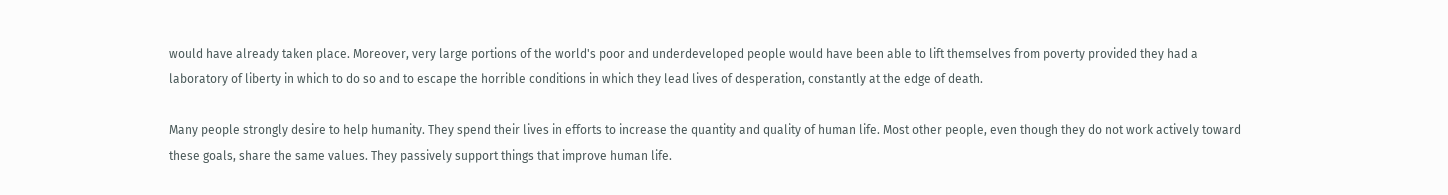would have already taken place. Moreover, very large portions of the world's poor and underdeveloped people would have been able to lift themselves from poverty provided they had a laboratory of liberty in which to do so and to escape the horrible conditions in which they lead lives of desperation, constantly at the edge of death.

Many people strongly desire to help humanity. They spend their lives in efforts to increase the quantity and quality of human life. Most other people, even though they do not work actively toward these goals, share the same values. They passively support things that improve human life.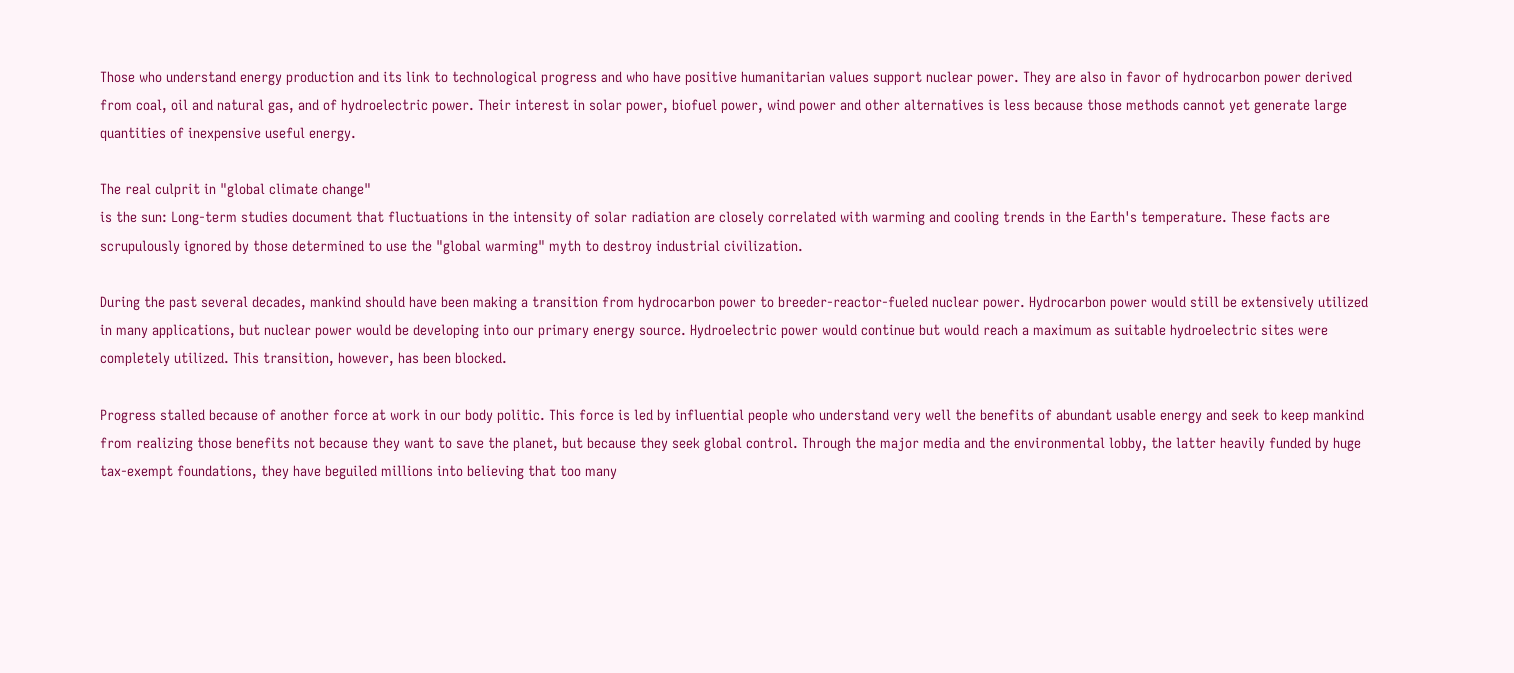Those who understand energy production and its link to technological progress and who have positive humanitarian values support nuclear power. They are also in favor of hydrocarbon power derived from coal, oil and natural gas, and of hydroelectric power. Their interest in solar power, biofuel power, wind power and other alternatives is less because those methods cannot yet generate large quantities of inexpensive useful energy.

The real culprit in "global climate change"
is the sun: Long-term studies document that fluctuations in the intensity of solar radiation are closely correlated with warming and cooling trends in the Earth's temperature. These facts are scrupulously ignored by those determined to use the "global warming" myth to destroy industrial civilization.

During the past several decades, mankind should have been making a transition from hydrocarbon power to breeder-reactor-fueled nuclear power. Hydrocarbon power would still be extensively utilized in many applications, but nuclear power would be developing into our primary energy source. Hydroelectric power would continue but would reach a maximum as suitable hydroelectric sites were completely utilized. This transition, however, has been blocked.

Progress stalled because of another force at work in our body politic. This force is led by influential people who understand very well the benefits of abundant usable energy and seek to keep mankind from realizing those benefits not because they want to save the planet, but because they seek global control. Through the major media and the environmental lobby, the latter heavily funded by huge tax-exempt foundations, they have beguiled millions into believing that too many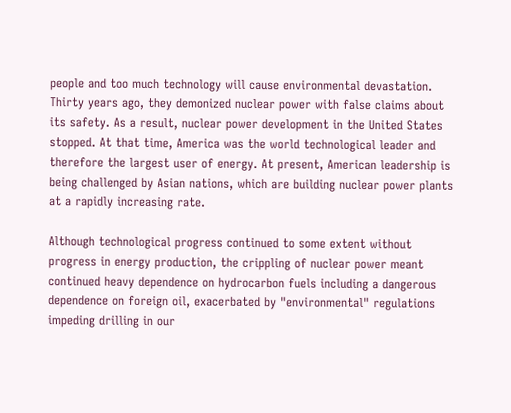people and too much technology will cause environmental devastation. Thirty years ago, they demonized nuclear power with false claims about its safety. As a result, nuclear power development in the United States stopped. At that time, America was the world technological leader and therefore the largest user of energy. At present, American leadership is being challenged by Asian nations, which are building nuclear power plants at a rapidly increasing rate.

Although technological progress continued to some extent without progress in energy production, the crippling of nuclear power meant continued heavy dependence on hydrocarbon fuels including a dangerous dependence on foreign oil, exacerbated by "environmental" regulations impeding drilling in our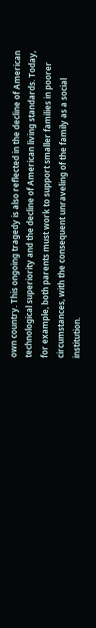own country. This ongoing tragedy is also reflected in the decline of American technological superiority and the decline of American living standards. Today, for example, both parents must work to support smaller families in poorer circumstances, with the consequent unraveling of the family as a social institution.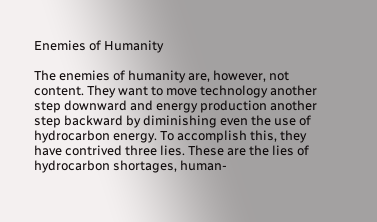Enemies of Humanity

The enemies of humanity are, however, not content. They want to move technology another step downward and energy production another step backward by diminishing even the use of hydrocarbon energy. To accomplish this, they have contrived three lies. These are the lies of hydrocarbon shortages, human-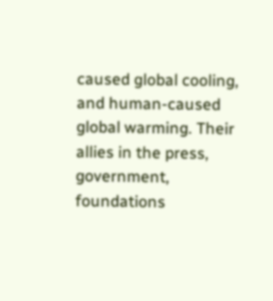caused global cooling, and human-caused global warming. Their allies in the press, government, foundations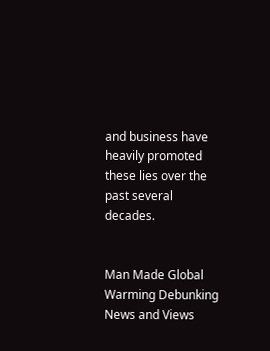and business have heavily promoted these lies over the past several decades.


Man Made Global Warming Debunking News and Views